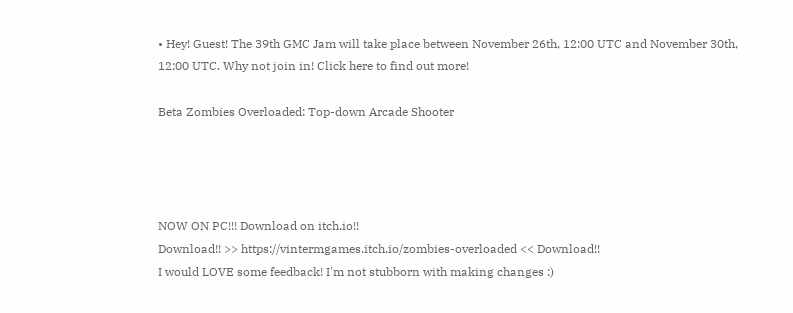• Hey! Guest! The 39th GMC Jam will take place between November 26th, 12:00 UTC and November 30th, 12:00 UTC. Why not join in! Click here to find out more!

Beta Zombies Overloaded: Top-down Arcade Shooter




NOW ON PC!!! Download on itch.io!!
Download!! >> https://vintermgames.itch.io/zombies-overloaded << Download!!
I would LOVE some feedback! I'm not stubborn with making changes :)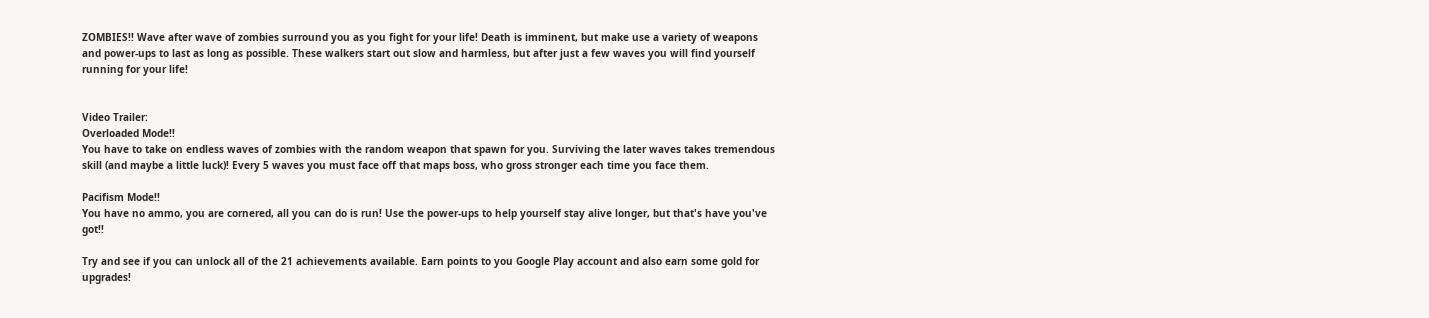ZOMBIES!! Wave after wave of zombies surround you as you fight for your life! Death is imminent, but make use a variety of weapons and power-ups to last as long as possible. These walkers start out slow and harmless, but after just a few waves you will find yourself running for your life!


Video Trailer:
Overloaded Mode!!
You have to take on endless waves of zombies with the random weapon that spawn for you. Surviving the later waves takes tremendous skill (and maybe a little luck)! Every 5 waves you must face off that maps boss, who gross stronger each time you face them.

Pacifism Mode!!
You have no ammo, you are cornered, all you can do is run! Use the power-ups to help yourself stay alive longer, but that's have you've got!!

Try and see if you can unlock all of the 21 achievements available. Earn points to you Google Play account and also earn some gold for upgrades!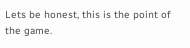Lets be honest, this is the point of the game.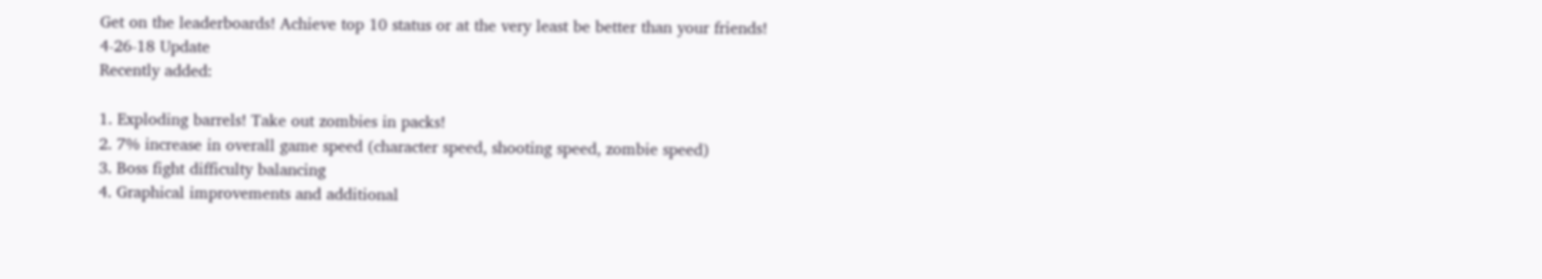Get on the leaderboards! Achieve top 10 status or at the very least be better than your friends!
4-26-18 Update
Recently added:

1. Exploding barrels! Take out zombies in packs!
2. 7% increase in overall game speed (character speed, shooting speed, zombie speed)
3. Boss fight difficulty balancing
4. Graphical improvements and additional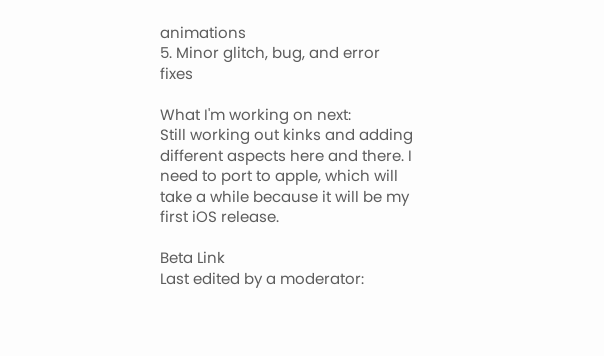animations
5. Minor glitch, bug, and error fixes

What I'm working on next:
Still working out kinks and adding different aspects here and there. I need to port to apple, which will take a while because it will be my first iOS release.

Beta Link
Last edited by a moderator: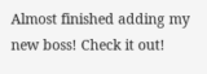Almost finished adding my new boss! Check it out!